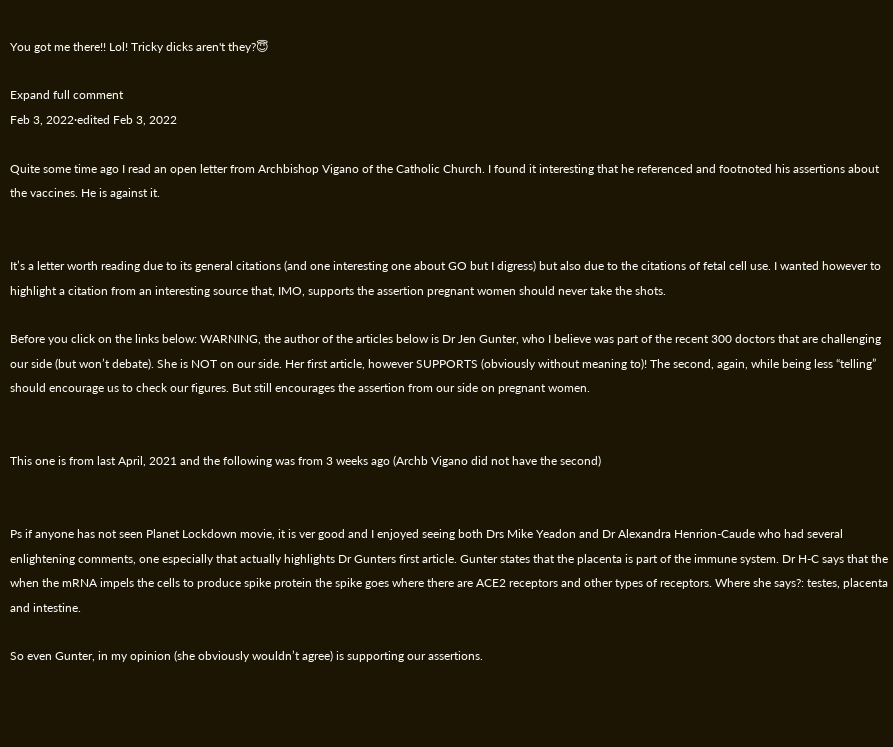You got me there!! Lol! Tricky dicks aren't they?😇

Expand full comment
Feb 3, 2022·edited Feb 3, 2022

Quite some time ago I read an open letter from Archbishop Vigano of the Catholic Church. I found it interesting that he referenced and footnoted his assertions about the vaccines. He is against it.


It’s a letter worth reading due to its general citations (and one interesting one about GO but I digress) but also due to the citations of fetal cell use. I wanted however to highlight a citation from an interesting source that, IMO, supports the assertion pregnant women should never take the shots.

Before you click on the links below: WARNING, the author of the articles below is Dr Jen Gunter, who I believe was part of the recent 300 doctors that are challenging our side (but won’t debate). She is NOT on our side. Her first article, however SUPPORTS (obviously without meaning to)! The second, again, while being less “telling” should encourage us to check our figures. But still encourages the assertion from our side on pregnant women.


This one is from last April, 2021 and the following was from 3 weeks ago (Archb Vigano did not have the second)


Ps if anyone has not seen Planet Lockdown movie, it is ver good and I enjoyed seeing both Drs Mike Yeadon and Dr Alexandra Henrion-Caude who had several enlightening comments, one especially that actually highlights Dr Gunters first article. Gunter states that the placenta is part of the immune system. Dr H-C says that the when the mRNA impels the cells to produce spike protein the spike goes where there are ACE2 receptors and other types of receptors. Where she says?: testes, placenta and intestine.

So even Gunter, in my opinion (she obviously wouldn’t agree) is supporting our assertions.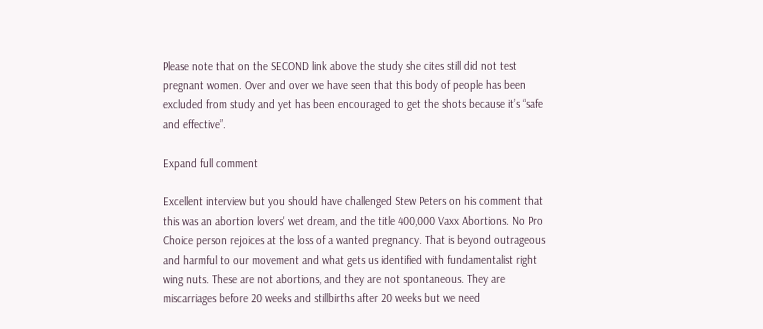Please note that on the SECOND link above the study she cites still did not test pregnant women. Over and over we have seen that this body of people has been excluded from study and yet has been encouraged to get the shots because it’s “safe and effective”.

Expand full comment

Excellent interview but you should have challenged Stew Peters on his comment that this was an abortion lovers' wet dream, and the title 400,000 Vaxx Abortions. No Pro Choice person rejoices at the loss of a wanted pregnancy. That is beyond outrageous and harmful to our movement and what gets us identified with fundamentalist right wing nuts. These are not abortions, and they are not spontaneous. They are miscarriages before 20 weeks and stillbirths after 20 weeks but we need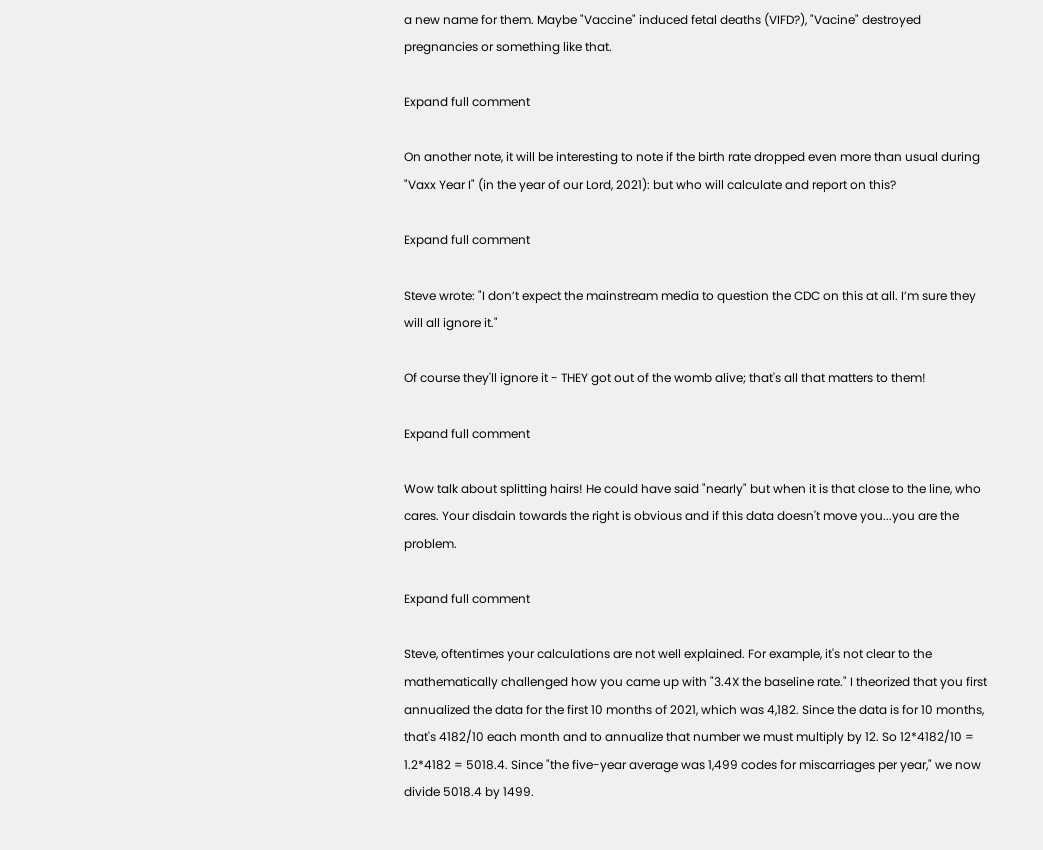a new name for them. Maybe "Vaccine" induced fetal deaths (VIFD?), "Vacine" destroyed pregnancies or something like that.

Expand full comment

On another note, it will be interesting to note if the birth rate dropped even more than usual during "Vaxx Year I" (in the year of our Lord, 2021): but who will calculate and report on this?

Expand full comment

Steve wrote: "I don’t expect the mainstream media to question the CDC on this at all. I’m sure they will all ignore it."

Of course they'll ignore it - THEY got out of the womb alive; that's all that matters to them!

Expand full comment

Wow talk about splitting hairs! He could have said "nearly" but when it is that close to the line, who cares. Your disdain towards the right is obvious and if this data doesn't move you...you are the problem.

Expand full comment

Steve, oftentimes your calculations are not well explained. For example, it's not clear to the mathematically challenged how you came up with "3.4X the baseline rate." I theorized that you first annualized the data for the first 10 months of 2021, which was 4,182. Since the data is for 10 months, that's 4182/10 each month and to annualize that number we must multiply by 12. So 12*4182/10 = 1.2*4182 = 5018.4. Since "the five-year average was 1,499 codes for miscarriages per year," we now divide 5018.4 by 1499.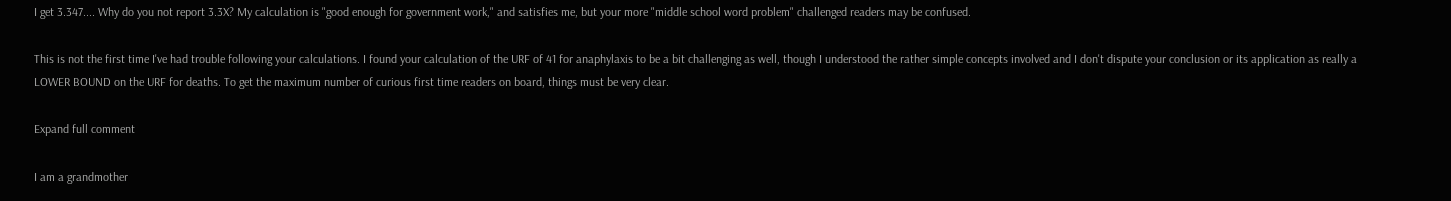I get 3.347.... Why do you not report 3.3X? My calculation is "good enough for government work," and satisfies me, but your more "middle school word problem" challenged readers may be confused.

This is not the first time I've had trouble following your calculations. I found your calculation of the URF of 41 for anaphylaxis to be a bit challenging as well, though I understood the rather simple concepts involved and I don't dispute your conclusion or its application as really a LOWER BOUND on the URF for deaths. To get the maximum number of curious first time readers on board, things must be very clear.

Expand full comment

I am a grandmother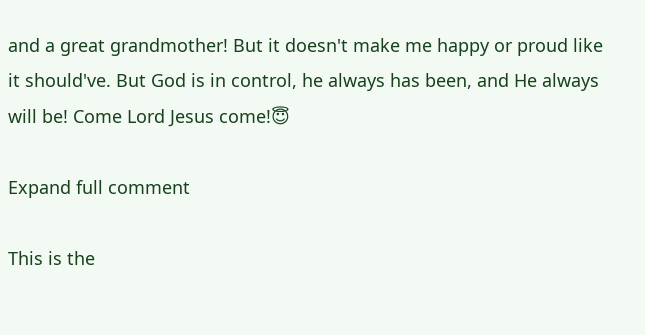and a great grandmother! But it doesn't make me happy or proud like it should've. But God is in control, he always has been, and He always will be! Come Lord Jesus come!😇

Expand full comment

This is the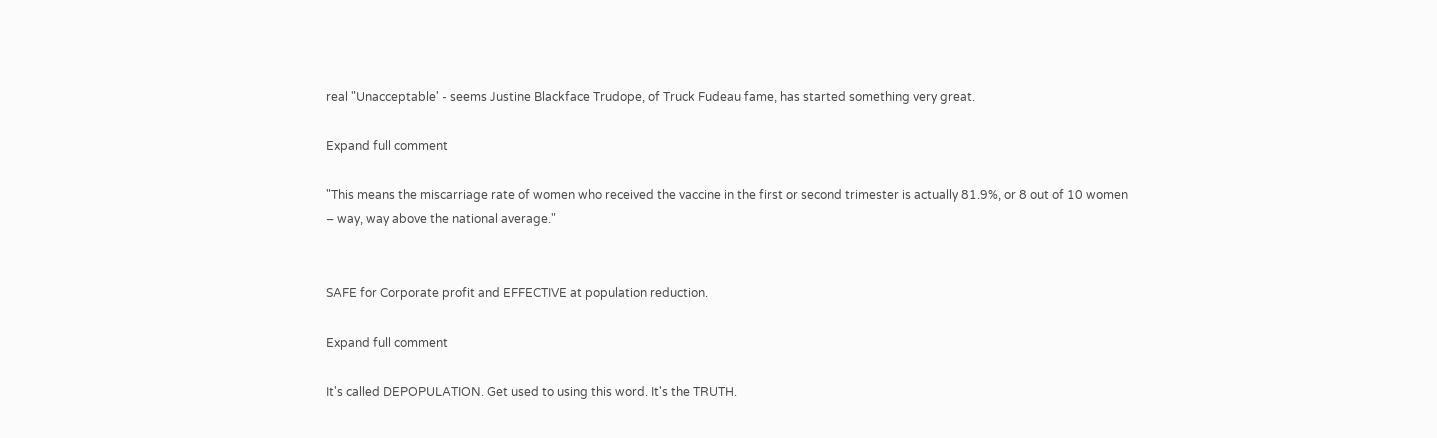real "Unacceptable' - seems Justine Blackface Trudope, of Truck Fudeau fame, has started something very great.

Expand full comment

"This means the miscarriage rate of women who received the vaccine in the first or second trimester is actually 81.9%, or 8 out of 10 women – way, way above the national average."


SAFE for Corporate profit and EFFECTIVE at population reduction.

Expand full comment

It's called DEPOPULATION. Get used to using this word. It's the TRUTH.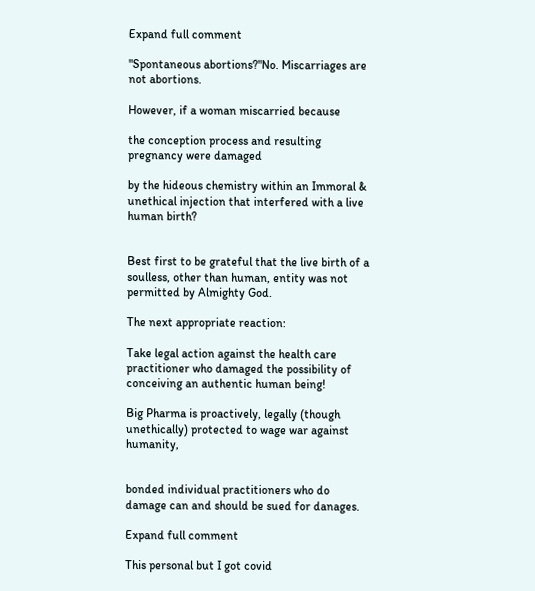Expand full comment

"Spontaneous abortions?"No. Miscarriages are not abortions.

However, if a woman miscarried because

the conception process and resulting pregnancy were damaged

by the hideous chemistry within an Immoral & unethical injection that interfered with a live human birth?


Best first to be grateful that the live birth of a soulless, other than human, entity was not permitted by Almighty God.

The next appropriate reaction:

Take legal action against the health care practitioner who damaged the possibility of conceiving an authentic human being!

Big Pharma is proactively, legally (though unethically) protected to wage war against humanity,


bonded individual practitioners who do damage can and should be sued for danages.

Expand full comment

This personal but I got covid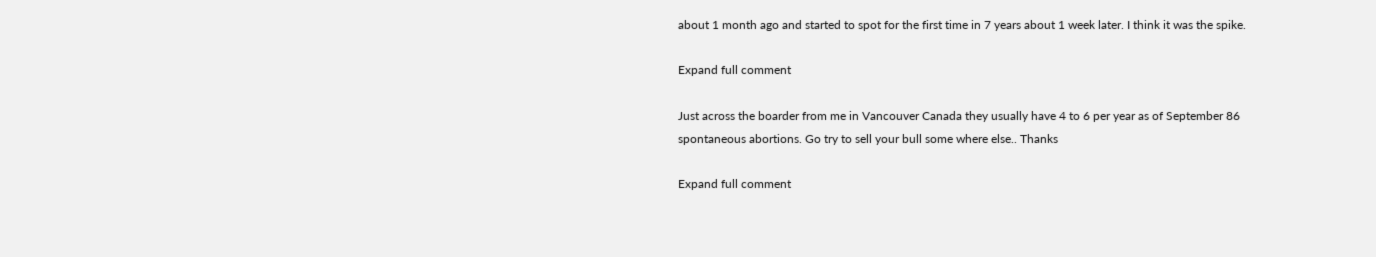about 1 month ago and started to spot for the first time in 7 years about 1 week later. I think it was the spike.

Expand full comment

Just across the boarder from me in Vancouver Canada they usually have 4 to 6 per year as of September 86 spontaneous abortions. Go try to sell your bull some where else.. Thanks

Expand full comment